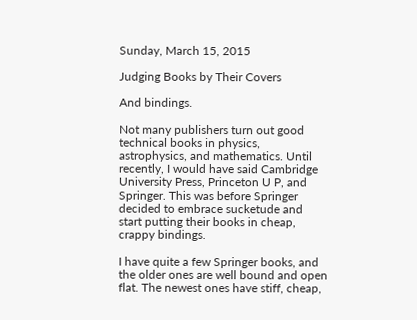Sunday, March 15, 2015

Judging Books by Their Covers

And bindings.

Not many publishers turn out good technical books in physics, astrophysics, and mathematics. Until recently, I would have said Cambridge University Press, Princeton U P, and Springer. This was before Springer decided to embrace sucketude and start putting their books in cheap, crappy bindings.

I have quite a few Springer books, and the older ones are well bound and open flat. The newest ones have stiff, cheap,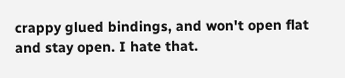crappy glued bindings, and won't open flat and stay open. I hate that.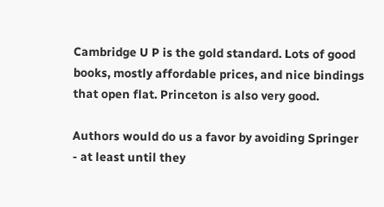Cambridge U P is the gold standard. Lots of good books, mostly affordable prices, and nice bindings that open flat. Princeton is also very good.

Authors would do us a favor by avoiding Springer - at least until they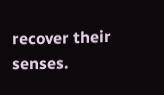recover their senses.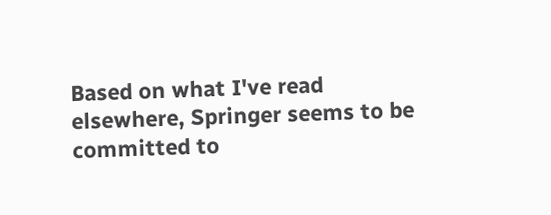Based on what I've read elsewhere, Springer seems to be committed to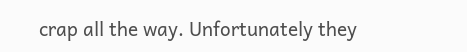crap all the way. Unfortunately they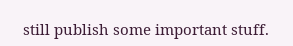still publish some important stuff.